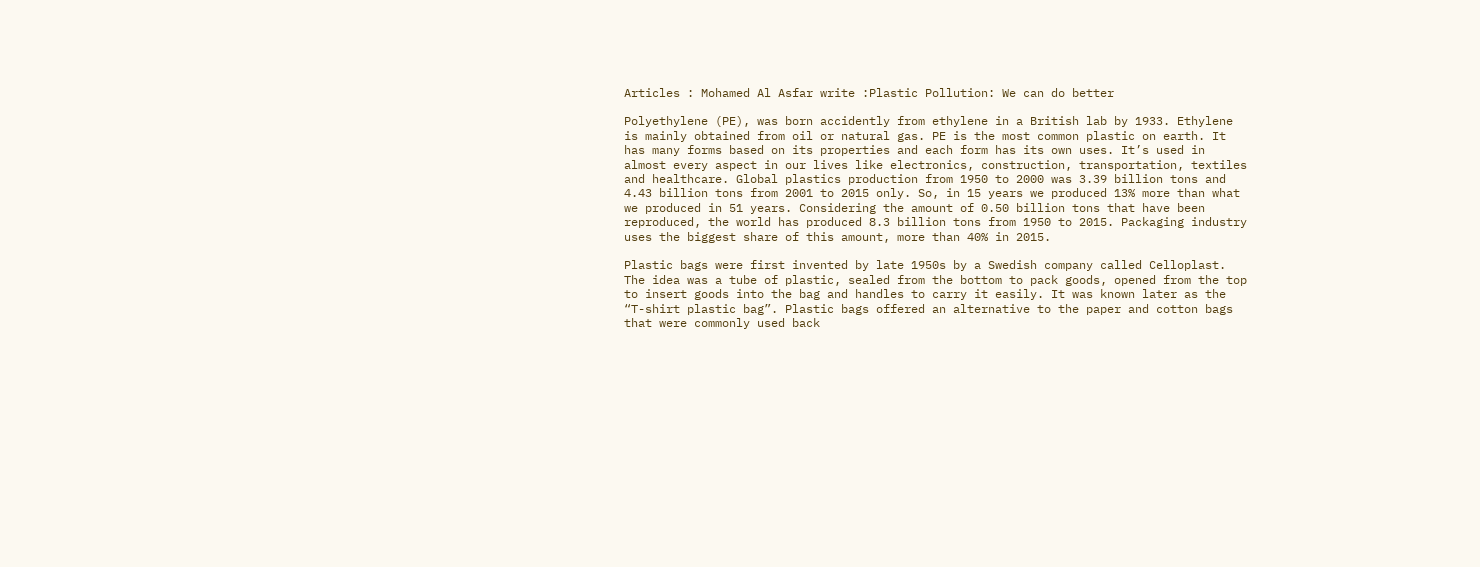Articles : Mohamed Al Asfar write :Plastic Pollution: We can do better

Polyethylene (PE), was born accidently from ethylene in a British lab by 1933. Ethylene is mainly obtained from oil or natural gas. PE is the most common plastic on earth. It has many forms based on its properties and each form has its own uses. It’s used in almost every aspect in our lives like electronics, construction, transportation, textiles and healthcare. Global plastics production from 1950 to 2000 was 3.39 billion tons and 4.43 billion tons from 2001 to 2015 only. So, in 15 years we produced 13% more than what we produced in 51 years. Considering the amount of 0.50 billion tons that have been reproduced, the world has produced 8.3 billion tons from 1950 to 2015. Packaging industry uses the biggest share of this amount, more than 40% in 2015.

Plastic bags were first invented by late 1950s by a Swedish company called Celloplast. The idea was a tube of plastic, sealed from the bottom to pack goods, opened from the top to insert goods into the bag and handles to carry it easily. It was known later as the “T-shirt plastic bag”. Plastic bags offered an alternative to the paper and cotton bags that were commonly used back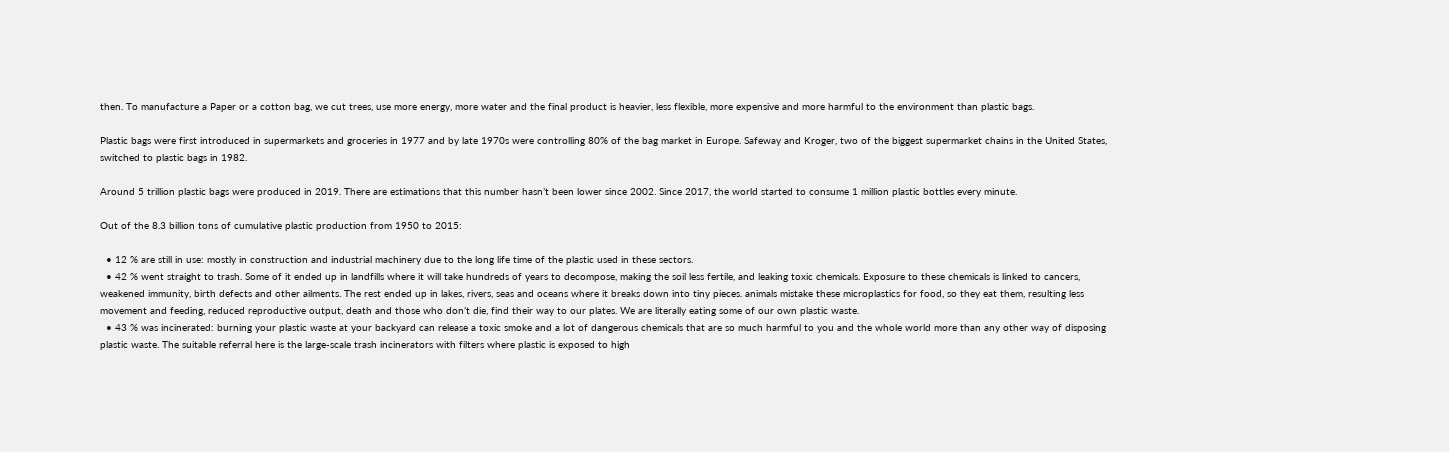then. To manufacture a Paper or a cotton bag, we cut trees, use more energy, more water and the final product is heavier, less flexible, more expensive and more harmful to the environment than plastic bags.

Plastic bags were first introduced in supermarkets and groceries in 1977 and by late 1970s were controlling 80% of the bag market in Europe. Safeway and Kroger, two of the biggest supermarket chains in the United States, switched to plastic bags in 1982.

Around 5 trillion plastic bags were produced in 2019. There are estimations that this number hasn’t been lower since 2002. Since 2017, the world started to consume 1 million plastic bottles every minute.

Out of the 8.3 billion tons of cumulative plastic production from 1950 to 2015:

  • 12 % are still in use: mostly in construction and industrial machinery due to the long life time of the plastic used in these sectors.
  • 42 % went straight to trash. Some of it ended up in landfills where it will take hundreds of years to decompose, making the soil less fertile, and leaking toxic chemicals. Exposure to these chemicals is linked to cancers, weakened immunity, birth defects and other ailments. The rest ended up in lakes, rivers, seas and oceans where it breaks down into tiny pieces. animals mistake these microplastics for food, so they eat them, resulting less movement and feeding, reduced reproductive output, death and those who don’t die, find their way to our plates. We are literally eating some of our own plastic waste.
  • 43 % was incinerated: burning your plastic waste at your backyard can release a toxic smoke and a lot of dangerous chemicals that are so much harmful to you and the whole world more than any other way of disposing plastic waste. The suitable referral here is the large-scale trash incinerators with filters where plastic is exposed to high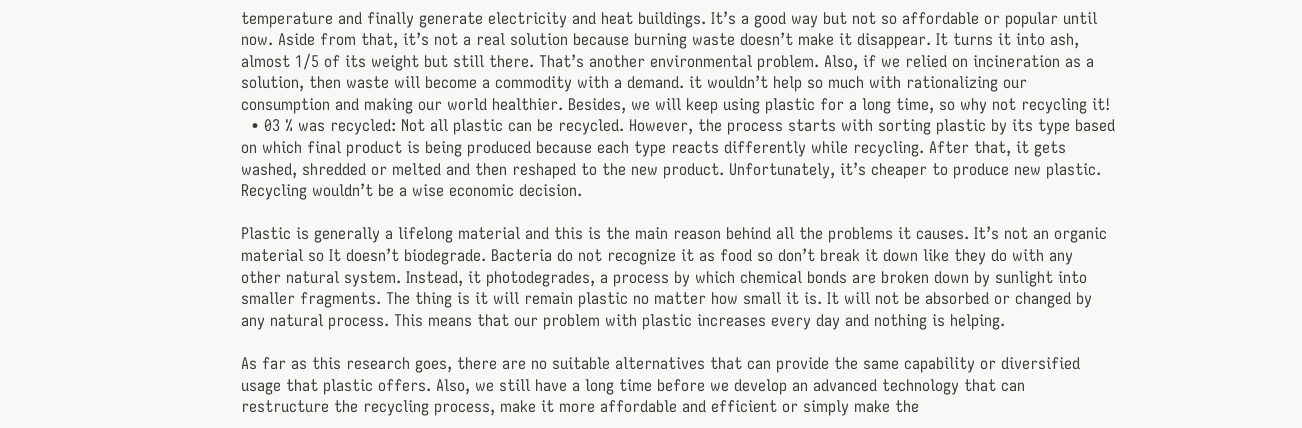temperature and finally generate electricity and heat buildings. It’s a good way but not so affordable or popular until now. Aside from that, it’s not a real solution because burning waste doesn’t make it disappear. It turns it into ash, almost 1/5 of its weight but still there. That’s another environmental problem. Also, if we relied on incineration as a solution, then waste will become a commodity with a demand. it wouldn’t help so much with rationalizing our consumption and making our world healthier. Besides, we will keep using plastic for a long time, so why not recycling it!
  • 03 % was recycled: Not all plastic can be recycled. However, the process starts with sorting plastic by its type based on which final product is being produced because each type reacts differently while recycling. After that, it gets washed, shredded or melted and then reshaped to the new product. Unfortunately, it’s cheaper to produce new plastic. Recycling wouldn’t be a wise economic decision.

Plastic is generally a lifelong material and this is the main reason behind all the problems it causes. It’s not an organic material so It doesn’t biodegrade. Bacteria do not recognize it as food so don’t break it down like they do with any other natural system. Instead, it photodegrades, a process by which chemical bonds are broken down by sunlight into smaller fragments. The thing is it will remain plastic no matter how small it is. It will not be absorbed or changed by any natural process. This means that our problem with plastic increases every day and nothing is helping.

As far as this research goes, there are no suitable alternatives that can provide the same capability or diversified usage that plastic offers. Also, we still have a long time before we develop an advanced technology that can restructure the recycling process, make it more affordable and efficient or simply make the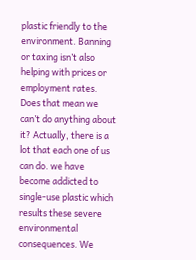plastic friendly to the environment. Banning or taxing isn’t also helping with prices or employment rates. Does that mean we can’t do anything about it? Actually, there is a lot that each one of us can do. we have become addicted to single-use plastic which results these severe environmental consequences. We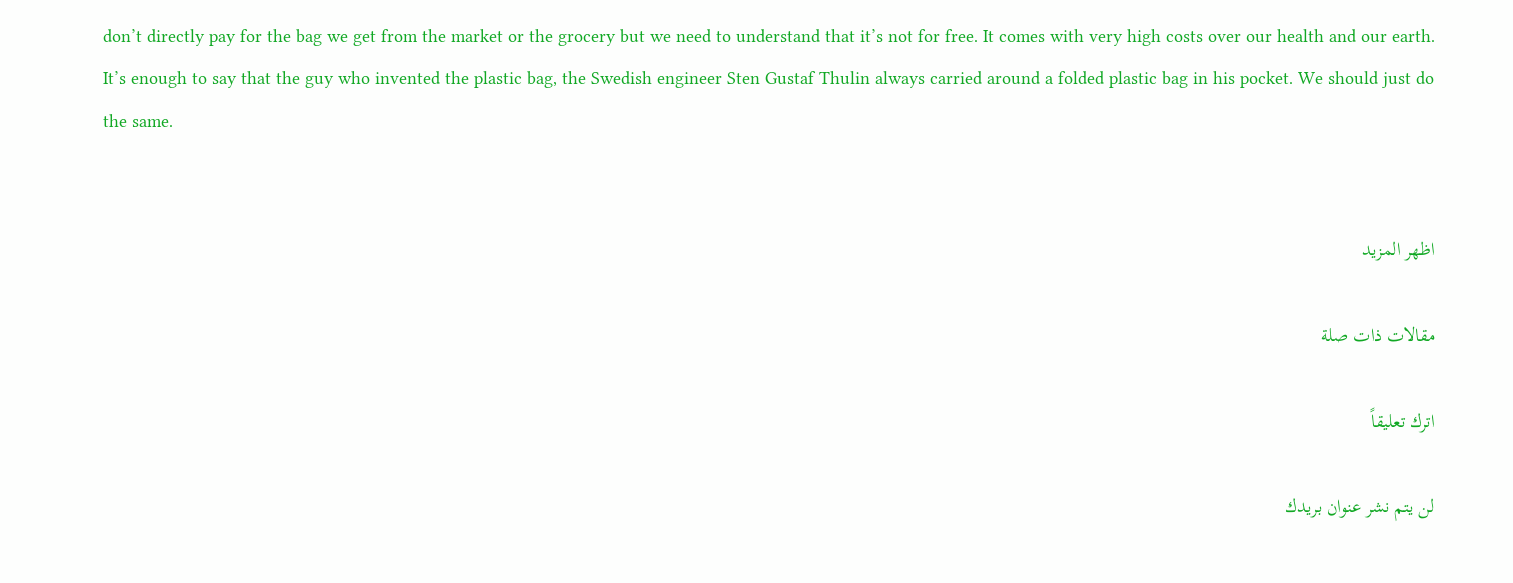don’t directly pay for the bag we get from the market or the grocery but we need to understand that it’s not for free. It comes with very high costs over our health and our earth. It’s enough to say that the guy who invented the plastic bag, the Swedish engineer Sten Gustaf Thulin always carried around a folded plastic bag in his pocket. We should just do the same.


اظهر المزيد

مقالات ذات صلة

اترك تعليقاً

لن يتم نشر عنوان بريدك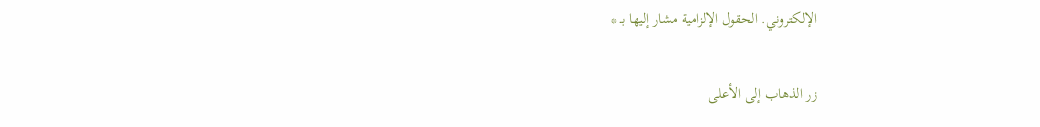الإلكتروني. الحقول الإلزامية مشار إليها بـ *

زر الذهاب إلى الأعلى